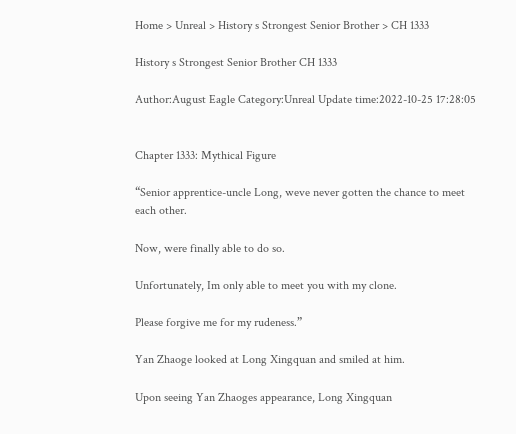Home > Unreal > History s Strongest Senior Brother > CH 1333

History s Strongest Senior Brother CH 1333

Author:August Eagle Category:Unreal Update time:2022-10-25 17:28:05


Chapter 1333: Mythical Figure

“Senior apprentice-uncle Long, weve never gotten the chance to meet each other.

Now, were finally able to do so.

Unfortunately, Im only able to meet you with my clone.

Please forgive me for my rudeness.”

Yan Zhaoge looked at Long Xingquan and smiled at him.

Upon seeing Yan Zhaoges appearance, Long Xingquan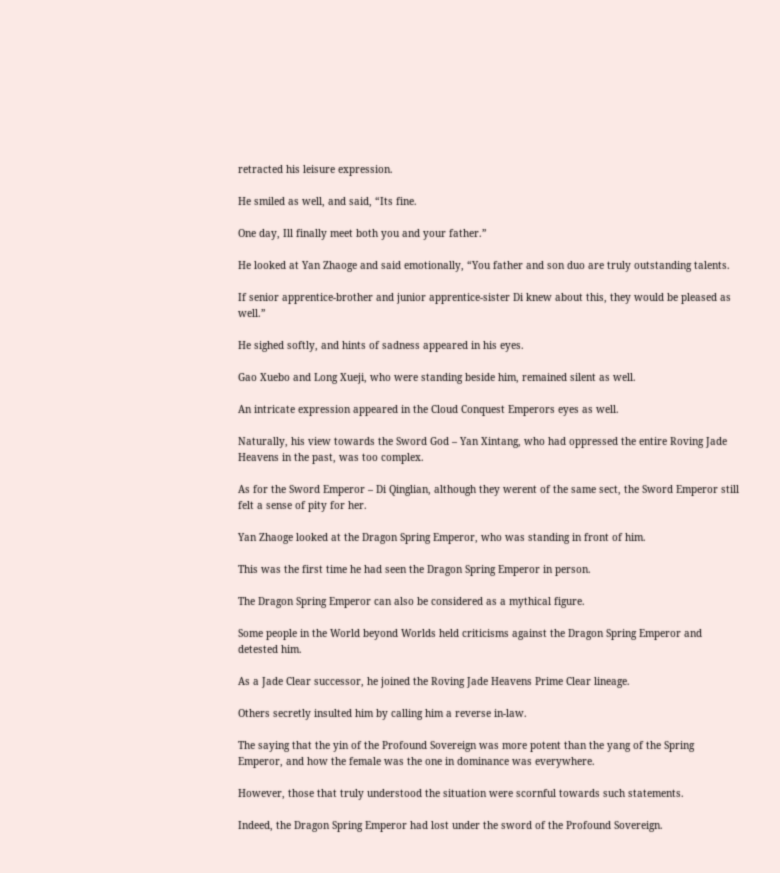retracted his leisure expression.

He smiled as well, and said, “Its fine.

One day, Ill finally meet both you and your father.”

He looked at Yan Zhaoge and said emotionally, “You father and son duo are truly outstanding talents.

If senior apprentice-brother and junior apprentice-sister Di knew about this, they would be pleased as well.”

He sighed softly, and hints of sadness appeared in his eyes.

Gao Xuebo and Long Xueji, who were standing beside him, remained silent as well.

An intricate expression appeared in the Cloud Conquest Emperors eyes as well.

Naturally, his view towards the Sword God – Yan Xintang, who had oppressed the entire Roving Jade Heavens in the past, was too complex.

As for the Sword Emperor – Di Qinglian, although they werent of the same sect, the Sword Emperor still felt a sense of pity for her.

Yan Zhaoge looked at the Dragon Spring Emperor, who was standing in front of him.

This was the first time he had seen the Dragon Spring Emperor in person.

The Dragon Spring Emperor can also be considered as a mythical figure.

Some people in the World beyond Worlds held criticisms against the Dragon Spring Emperor and detested him.

As a Jade Clear successor, he joined the Roving Jade Heavens Prime Clear lineage.

Others secretly insulted him by calling him a reverse in-law.

The saying that the yin of the Profound Sovereign was more potent than the yang of the Spring Emperor, and how the female was the one in dominance was everywhere.

However, those that truly understood the situation were scornful towards such statements.

Indeed, the Dragon Spring Emperor had lost under the sword of the Profound Sovereign.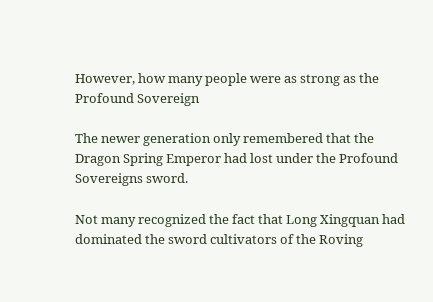However, how many people were as strong as the Profound Sovereign

The newer generation only remembered that the Dragon Spring Emperor had lost under the Profound Sovereigns sword.

Not many recognized the fact that Long Xingquan had dominated the sword cultivators of the Roving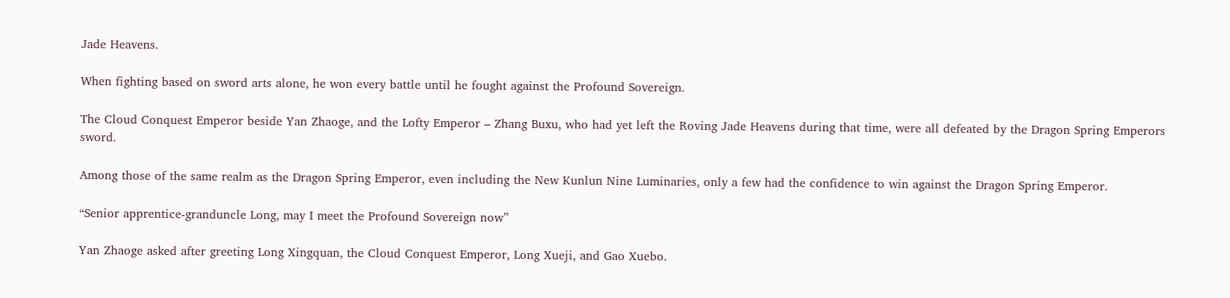Jade Heavens.

When fighting based on sword arts alone, he won every battle until he fought against the Profound Sovereign.

The Cloud Conquest Emperor beside Yan Zhaoge, and the Lofty Emperor – Zhang Buxu, who had yet left the Roving Jade Heavens during that time, were all defeated by the Dragon Spring Emperors sword.

Among those of the same realm as the Dragon Spring Emperor, even including the New Kunlun Nine Luminaries, only a few had the confidence to win against the Dragon Spring Emperor.

“Senior apprentice-granduncle Long, may I meet the Profound Sovereign now”

Yan Zhaoge asked after greeting Long Xingquan, the Cloud Conquest Emperor, Long Xueji, and Gao Xuebo.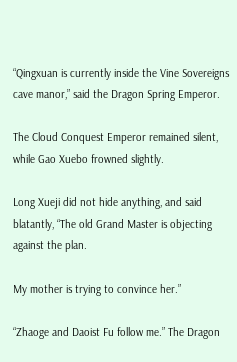“Qingxuan is currently inside the Vine Sovereigns cave manor,” said the Dragon Spring Emperor.

The Cloud Conquest Emperor remained silent, while Gao Xuebo frowned slightly.

Long Xueji did not hide anything, and said blatantly, “The old Grand Master is objecting against the plan.

My mother is trying to convince her.”

“Zhaoge and Daoist Fu follow me.” The Dragon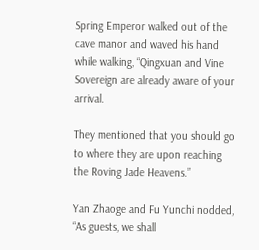Spring Emperor walked out of the cave manor and waved his hand while walking, “Qingxuan and Vine Sovereign are already aware of your arrival.

They mentioned that you should go to where they are upon reaching the Roving Jade Heavens.”

Yan Zhaoge and Fu Yunchi nodded, “As guests, we shall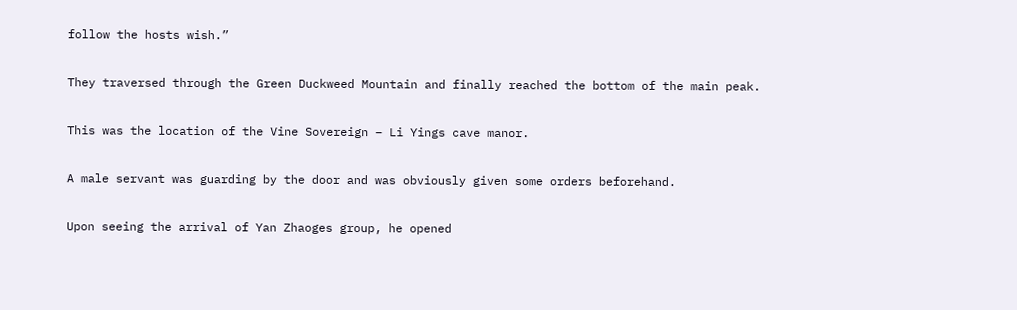follow the hosts wish.”

They traversed through the Green Duckweed Mountain and finally reached the bottom of the main peak.

This was the location of the Vine Sovereign – Li Yings cave manor.

A male servant was guarding by the door and was obviously given some orders beforehand.

Upon seeing the arrival of Yan Zhaoges group, he opened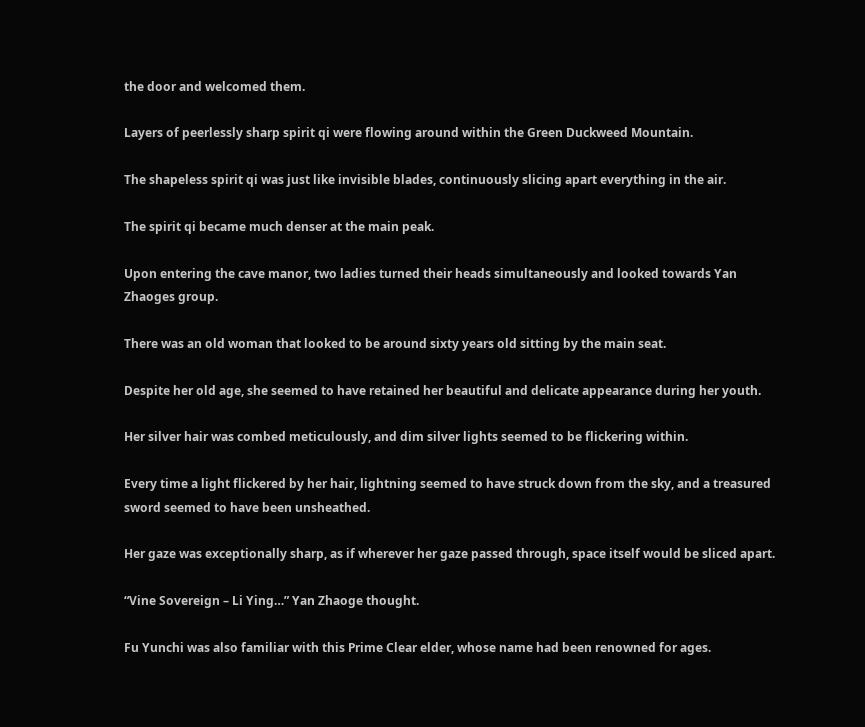the door and welcomed them.

Layers of peerlessly sharp spirit qi were flowing around within the Green Duckweed Mountain.

The shapeless spirit qi was just like invisible blades, continuously slicing apart everything in the air.

The spirit qi became much denser at the main peak.

Upon entering the cave manor, two ladies turned their heads simultaneously and looked towards Yan Zhaoges group.

There was an old woman that looked to be around sixty years old sitting by the main seat.

Despite her old age, she seemed to have retained her beautiful and delicate appearance during her youth.

Her silver hair was combed meticulously, and dim silver lights seemed to be flickering within.

Every time a light flickered by her hair, lightning seemed to have struck down from the sky, and a treasured sword seemed to have been unsheathed.

Her gaze was exceptionally sharp, as if wherever her gaze passed through, space itself would be sliced apart.

“Vine Sovereign – Li Ying…” Yan Zhaoge thought.

Fu Yunchi was also familiar with this Prime Clear elder, whose name had been renowned for ages.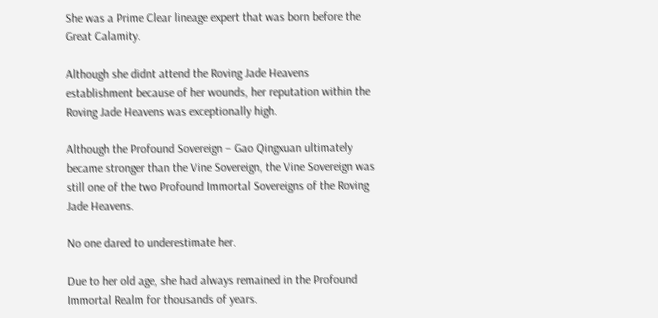She was a Prime Clear lineage expert that was born before the Great Calamity.

Although she didnt attend the Roving Jade Heavens establishment because of her wounds, her reputation within the Roving Jade Heavens was exceptionally high.

Although the Profound Sovereign – Gao Qingxuan ultimately became stronger than the Vine Sovereign, the Vine Sovereign was still one of the two Profound Immortal Sovereigns of the Roving Jade Heavens.

No one dared to underestimate her.

Due to her old age, she had always remained in the Profound Immortal Realm for thousands of years.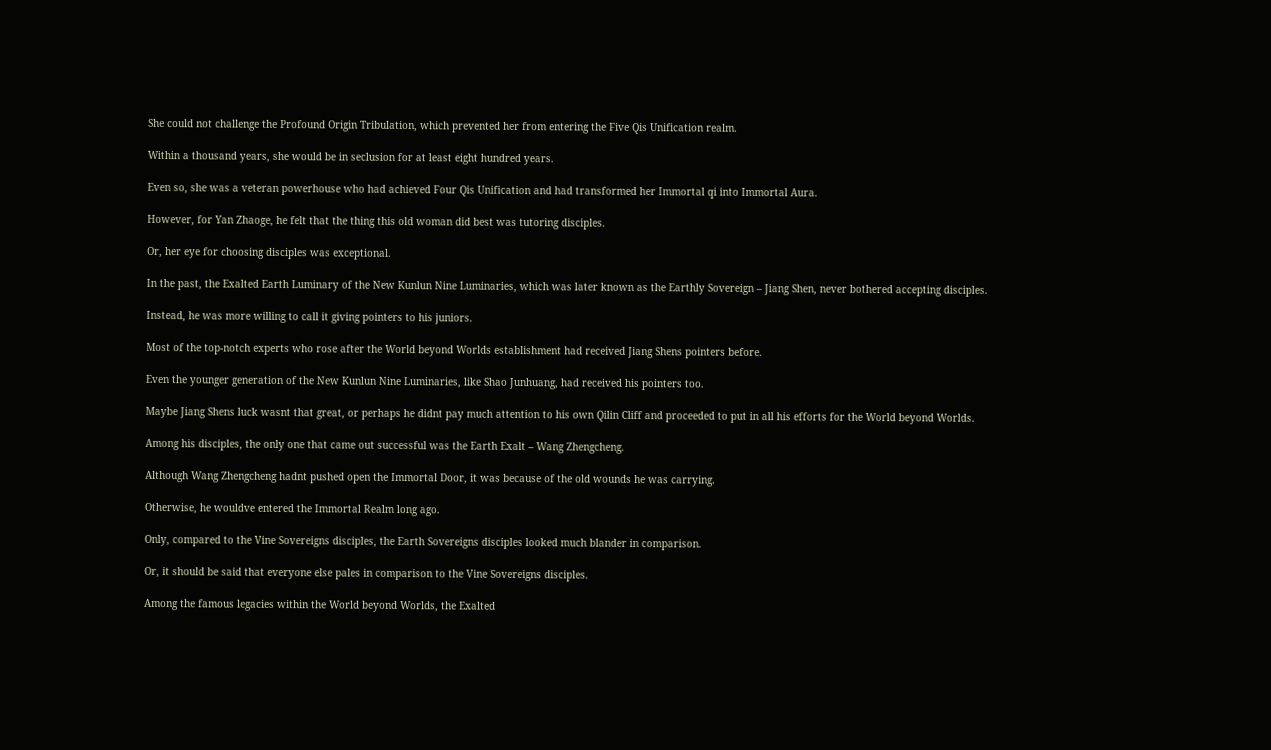She could not challenge the Profound Origin Tribulation, which prevented her from entering the Five Qis Unification realm.

Within a thousand years, she would be in seclusion for at least eight hundred years.

Even so, she was a veteran powerhouse who had achieved Four Qis Unification and had transformed her Immortal qi into Immortal Aura.

However, for Yan Zhaoge, he felt that the thing this old woman did best was tutoring disciples.

Or, her eye for choosing disciples was exceptional.

In the past, the Exalted Earth Luminary of the New Kunlun Nine Luminaries, which was later known as the Earthly Sovereign – Jiang Shen, never bothered accepting disciples.

Instead, he was more willing to call it giving pointers to his juniors.

Most of the top-notch experts who rose after the World beyond Worlds establishment had received Jiang Shens pointers before.

Even the younger generation of the New Kunlun Nine Luminaries, like Shao Junhuang, had received his pointers too.

Maybe Jiang Shens luck wasnt that great, or perhaps he didnt pay much attention to his own Qilin Cliff and proceeded to put in all his efforts for the World beyond Worlds.

Among his disciples, the only one that came out successful was the Earth Exalt – Wang Zhengcheng.

Although Wang Zhengcheng hadnt pushed open the Immortal Door, it was because of the old wounds he was carrying.

Otherwise, he wouldve entered the Immortal Realm long ago.

Only, compared to the Vine Sovereigns disciples, the Earth Sovereigns disciples looked much blander in comparison.

Or, it should be said that everyone else pales in comparison to the Vine Sovereigns disciples.

Among the famous legacies within the World beyond Worlds, the Exalted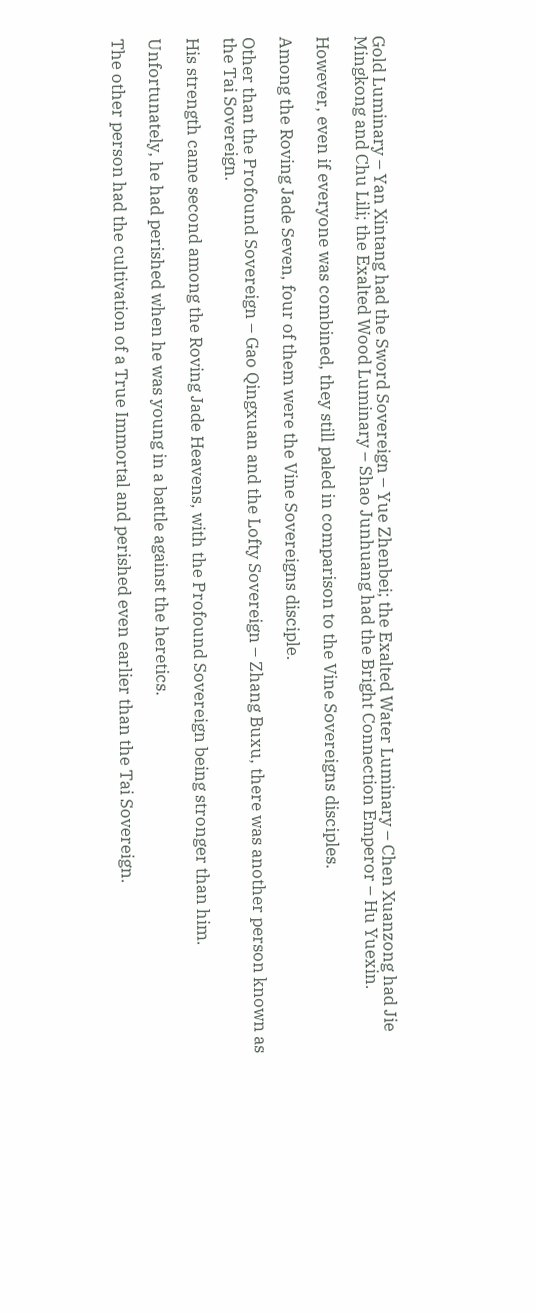Gold Luminary – Yan Xintang had the Sword Sovereign – Yue Zhenbei; the Exalted Water Luminary – Chen Xuanzong had Jie Mingkong and Chu Lili; the Exalted Wood Luminary – Shao Junhuang had the Bright Connection Emperor – Hu Yuexin.

However, even if everyone was combined, they still paled in comparison to the Vine Sovereigns disciples.

Among the Roving Jade Seven, four of them were the Vine Sovereigns disciple.

Other than the Profound Sovereign – Gao Qingxuan and the Lofty Sovereign – Zhang Buxu, there was another person known as the Tai Sovereign.

His strength came second among the Roving Jade Heavens, with the Profound Sovereign being stronger than him.

Unfortunately, he had perished when he was young in a battle against the heretics.

The other person had the cultivation of a True Immortal and perished even earlier than the Tai Sovereign.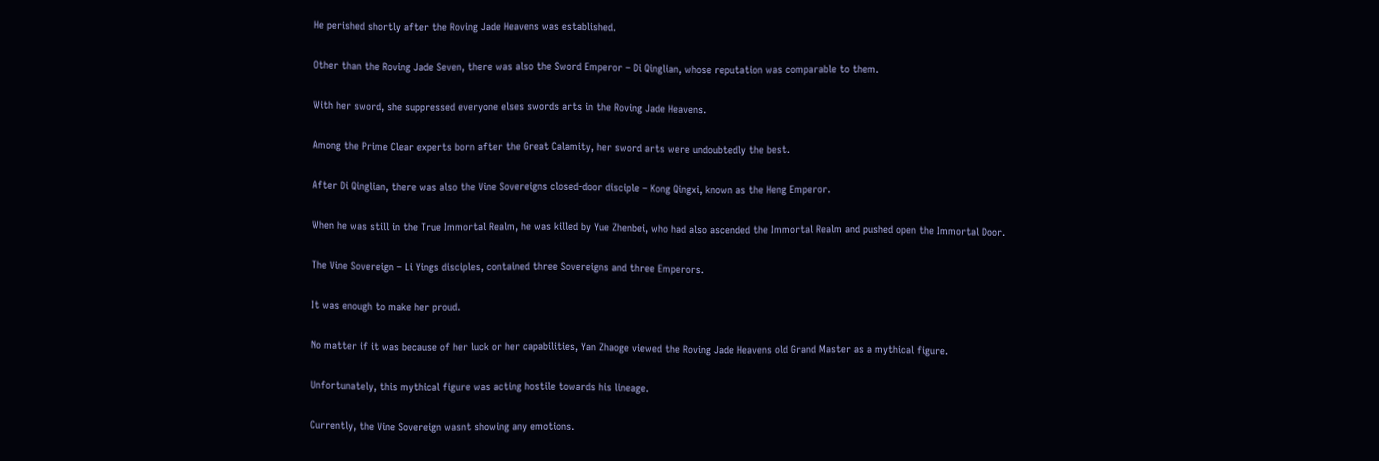He perished shortly after the Roving Jade Heavens was established.

Other than the Roving Jade Seven, there was also the Sword Emperor – Di Qinglian, whose reputation was comparable to them.

With her sword, she suppressed everyone elses swords arts in the Roving Jade Heavens.

Among the Prime Clear experts born after the Great Calamity, her sword arts were undoubtedly the best.

After Di Qinglian, there was also the Vine Sovereigns closed-door disciple – Kong Qingxi, known as the Heng Emperor.

When he was still in the True Immortal Realm, he was killed by Yue Zhenbei, who had also ascended the Immortal Realm and pushed open the Immortal Door.

The Vine Sovereign – Li Yings disciples, contained three Sovereigns and three Emperors.

It was enough to make her proud.

No matter if it was because of her luck or her capabilities, Yan Zhaoge viewed the Roving Jade Heavens old Grand Master as a mythical figure.

Unfortunately, this mythical figure was acting hostile towards his lineage.

Currently, the Vine Sovereign wasnt showing any emotions.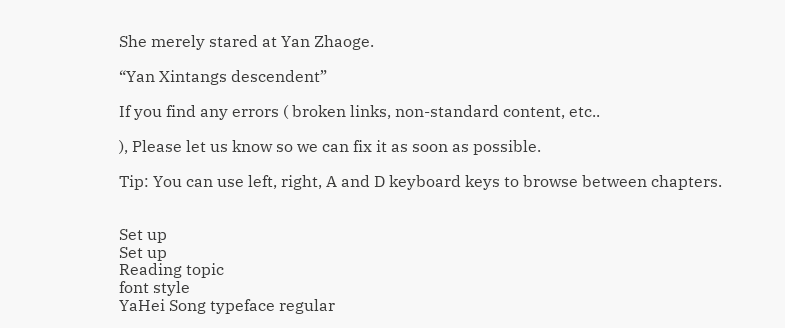She merely stared at Yan Zhaoge.

“Yan Xintangs descendent”

If you find any errors ( broken links, non-standard content, etc..

), Please let us know so we can fix it as soon as possible.

Tip: You can use left, right, A and D keyboard keys to browse between chapters.


Set up
Set up
Reading topic
font style
YaHei Song typeface regular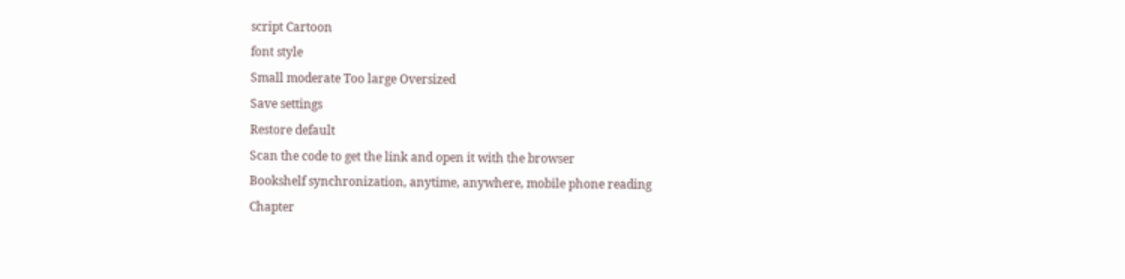script Cartoon
font style
Small moderate Too large Oversized
Save settings
Restore default
Scan the code to get the link and open it with the browser
Bookshelf synchronization, anytime, anywhere, mobile phone reading
Chapter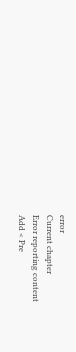error
Current chapter
Error reporting content
Add < Pre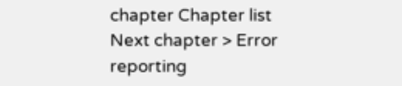chapter Chapter list Next chapter > Error reporting